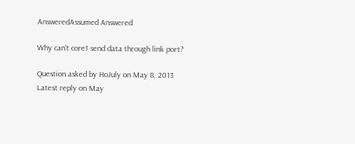AnsweredAssumed Answered

Why can't core1 send data through link port?

Question asked by HoJuly on May 8, 2013
Latest reply on May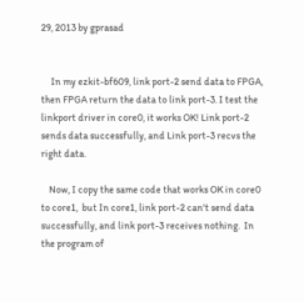29, 2013 by gprasad


     In my ezkit-bf609, link port-2 send data to FPGA, then FPGA return the data to link port-3. I test the linkport driver in core0, it works OK! Link port-2 sends data successfully, and Link port-3 recvs the right data.

    Now, I copy the same code that works OK in core0 to core1,  but In core1, link port-2 can't send data successfully, and link port-3 receives nothing.  In the program of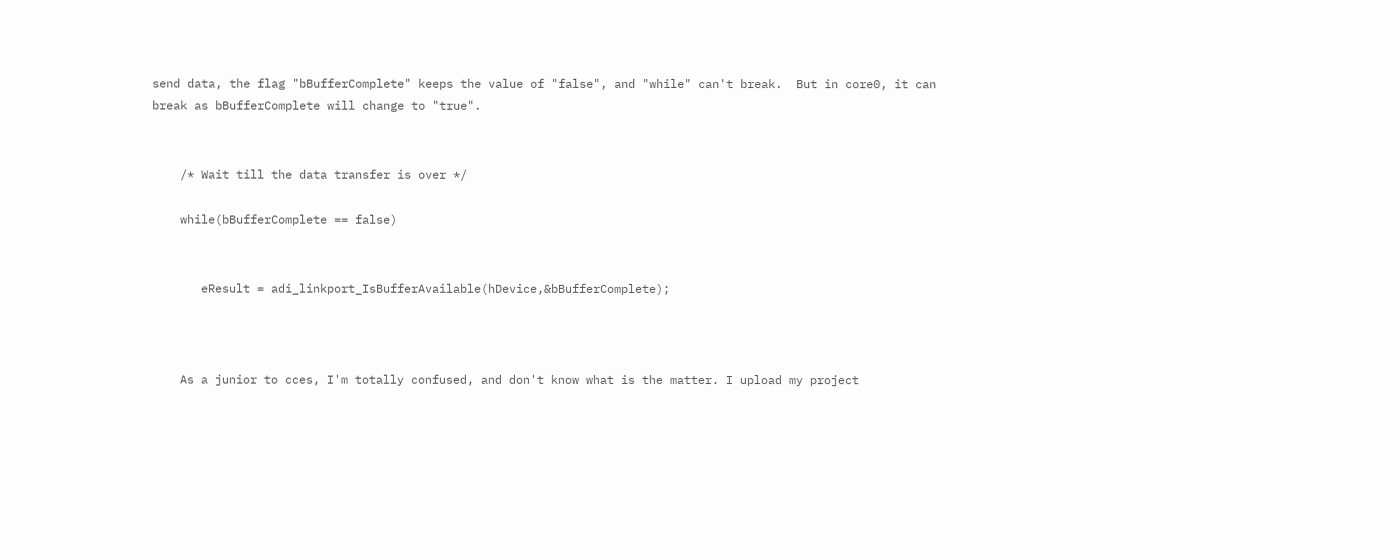send data, the flag "bBufferComplete" keeps the value of "false", and "while" can't break.  But in core0, it can break as bBufferComplete will change to "true".


    /* Wait till the data transfer is over */

    while(bBufferComplete == false)


       eResult = adi_linkport_IsBufferAvailable(hDevice,&bBufferComplete);



    As a junior to cces, I'm totally confused, and don't know what is the matter. I upload my project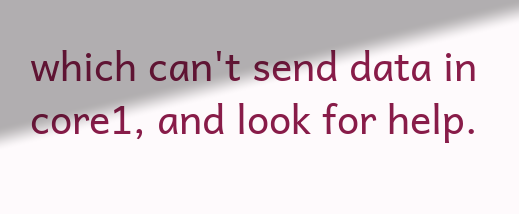which can't send data in core1, and look for help.